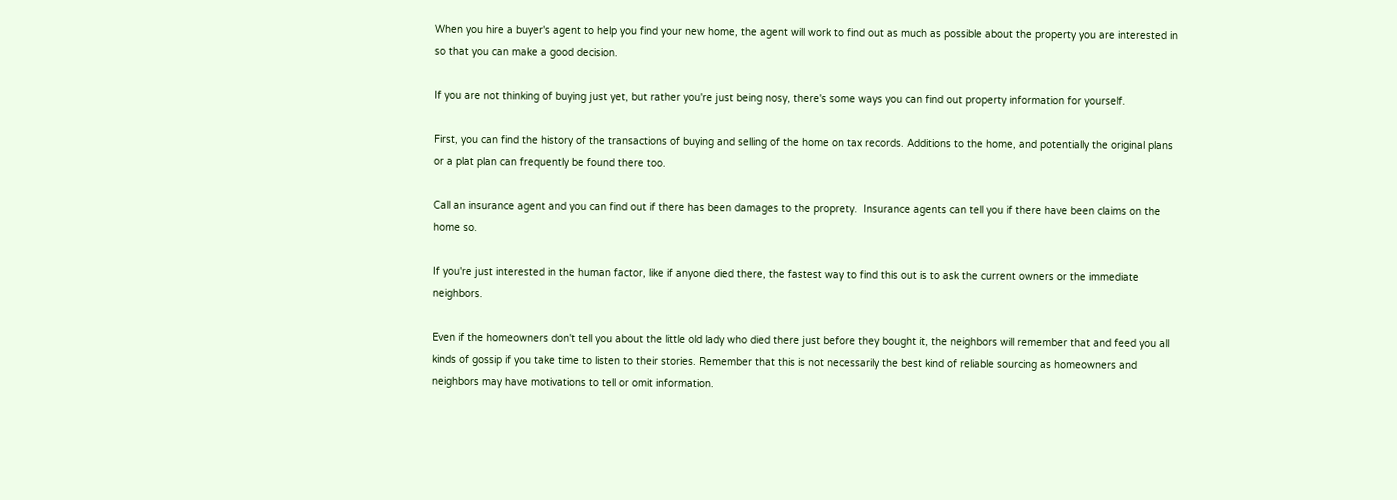When you hire a buyer's agent to help you find your new home, the agent will work to find out as much as possible about the property you are interested in so that you can make a good decision.

If you are not thinking of buying just yet, but rather you're just being nosy, there's some ways you can find out property information for yourself.

First, you can find the history of the transactions of buying and selling of the home on tax records. Additions to the home, and potentially the original plans or a plat plan can frequently be found there too.

Call an insurance agent and you can find out if there has been damages to the proprety.  Insurance agents can tell you if there have been claims on the home so.

If you're just interested in the human factor, like if anyone died there, the fastest way to find this out is to ask the current owners or the immediate neighbors.

Even if the homeowners don't tell you about the little old lady who died there just before they bought it, the neighbors will remember that and feed you all kinds of gossip if you take time to listen to their stories. Remember that this is not necessarily the best kind of reliable sourcing as homeowners and neighbors may have motivations to tell or omit information.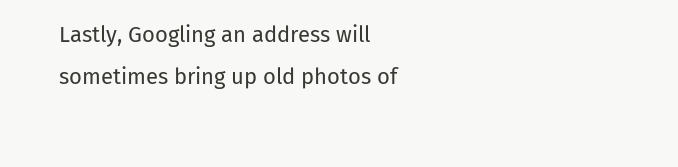Lastly, Googling an address will sometimes bring up old photos of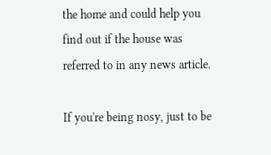the home and could help you find out if the house was referred to in any news article.

If you're being nosy, just to be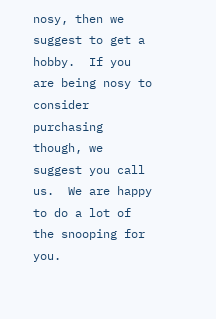nosy, then we suggest to get a hobby.  If you are being nosy to consider purchasing though, we suggest you call us.  We are happy to do a lot of the snooping for you.